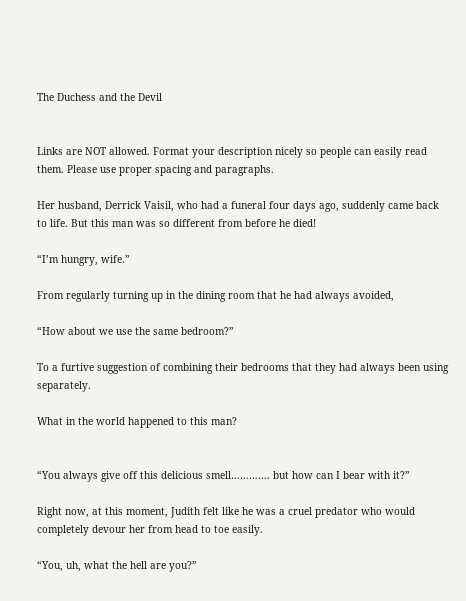The Duchess and the Devil


Links are NOT allowed. Format your description nicely so people can easily read them. Please use proper spacing and paragraphs.

Her husband, Derrick Vaisil, who had a funeral four days ago, suddenly came back to life. But this man was so different from before he died!

“I’m hungry, wife.”

From regularly turning up in the dining room that he had always avoided,

“How about we use the same bedroom?”

To a furtive suggestion of combining their bedrooms that they had always been using separately.

What in the world happened to this man?


“You always give off this delicious smell…………. but how can I bear with it?”

Right now, at this moment, Judith felt like he was a cruel predator who would completely devour her from head to toe easily.

“You, uh, what the hell are you?”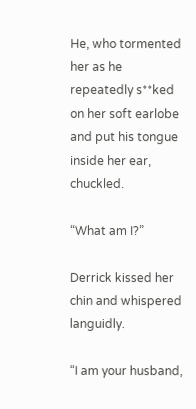He, who tormented her as he repeatedly s**ked on her soft earlobe and put his tongue inside her ear, chuckled.

“What am I?”

Derrick kissed her chin and whispered languidly.

“I am your husband,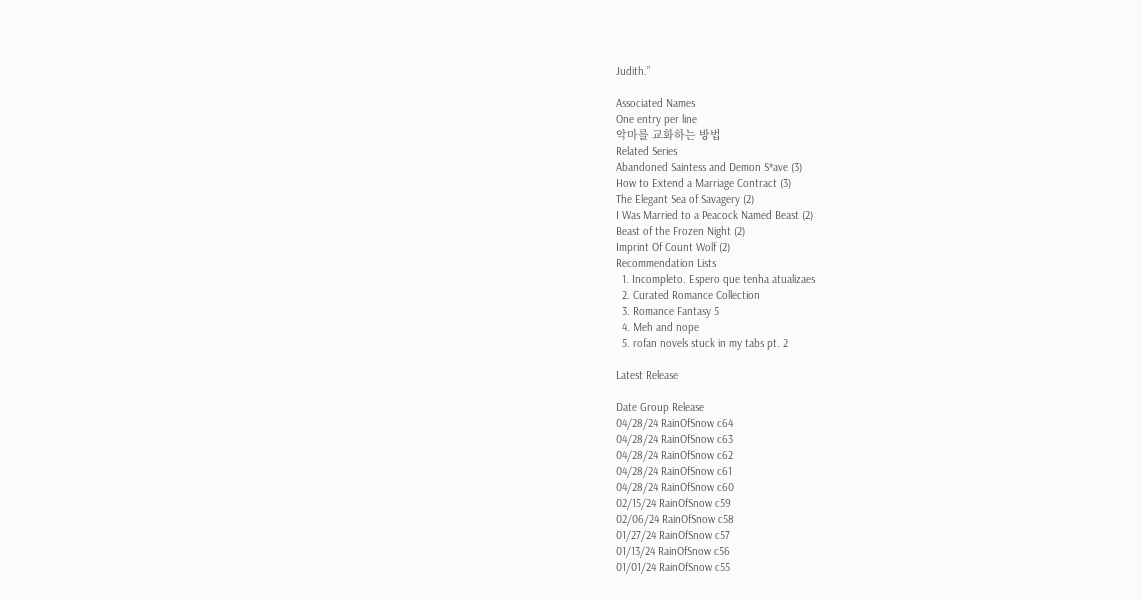Judith.”

Associated Names
One entry per line
악마를 교화하는 방법
Related Series
Abandoned Saintess and Demon S*ave (3)
How to Extend a Marriage Contract (3)
The Elegant Sea of Savagery (2)
I Was Married to a Peacock Named Beast (2)
Beast of the Frozen Night (2)
Imprint Of Count Wolf (2)
Recommendation Lists
  1. Incompleto. Espero que tenha atualizaes
  2. Curated Romance Collection
  3. Romance Fantasy 5
  4. Meh and nope
  5. rofan novels stuck in my tabs pt. 2

Latest Release

Date Group Release
04/28/24 RainOfSnow c64
04/28/24 RainOfSnow c63
04/28/24 RainOfSnow c62
04/28/24 RainOfSnow c61
04/28/24 RainOfSnow c60
02/15/24 RainOfSnow c59
02/06/24 RainOfSnow c58
01/27/24 RainOfSnow c57
01/13/24 RainOfSnow c56
01/01/24 RainOfSnow c55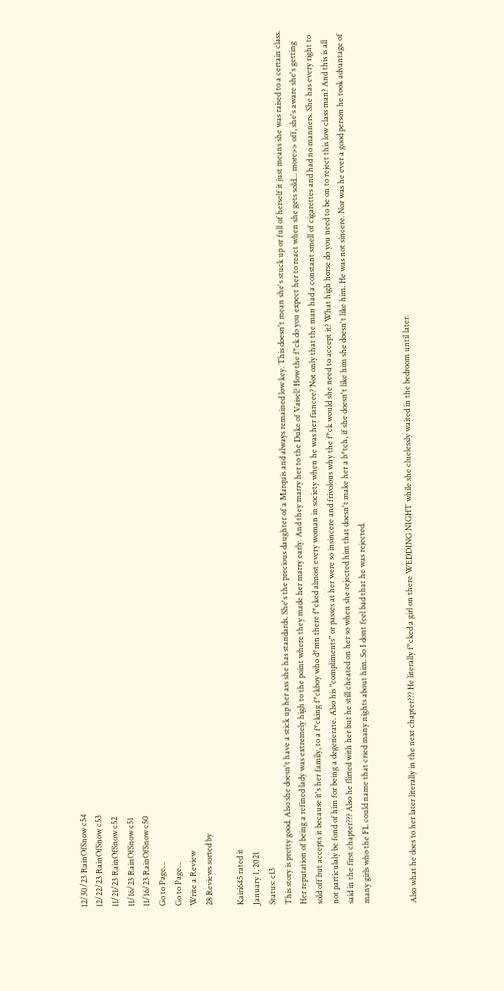12/30/23 RainOfSnow c54
12/22/23 RainOfSnow c53
11/21/23 RainOfSnow c52
11/16/23 RainOfSnow c51
11/16/23 RainOfSnow c50
Go to Page...
Go to Page...
Write a Review
28 Reviews sorted by

Kairi645 rated it
January 1, 2021
Status: c13
This story is pretty good. Also she doesn't have a stick up her ass she has standards. She's the precious daughter of a Marquis and always remained low key. This doesn't mean she's stuck up or full of herself it just means she was raised to a certain class. Her reputation of being a refined lady was extremely high to the point where they made her marry early. And they marry her to the Duke of Vaisel? How the f*ck do you expect her to react when she gets sold... more>> off, she's aware she's getting sold off but accepts it because it's her family, to a f*cking f*ckboy who d*mn there f*cked almost every woman in society when he was her fiancee? Not only that the man had a constant smell of cigarettes and had no manners. She has every right to not particulaly be fond of him for being a degenerate. Also his "compliments" or passes at her were so insincere and frivolous why the f*ck would she need to accept it? What high horse do you need to be on to reject this low class man? And this is all said in the first chapter??? Also he flirted with her but he still cheated on her so when she rejected him that doesn't make her a b*tch, if she doesn't like him she doesn't like him. He was not sincere. Nor was he ever a good person he took advantage of many girls who the FL could name that cried many nights about him. So I dont feel bad that he was rejected.


Also what he does to her later literally in the next chapter??? He literally f*cked a girl on there WEDDING NIGHT while she cluelessly waited in the bedroom until later.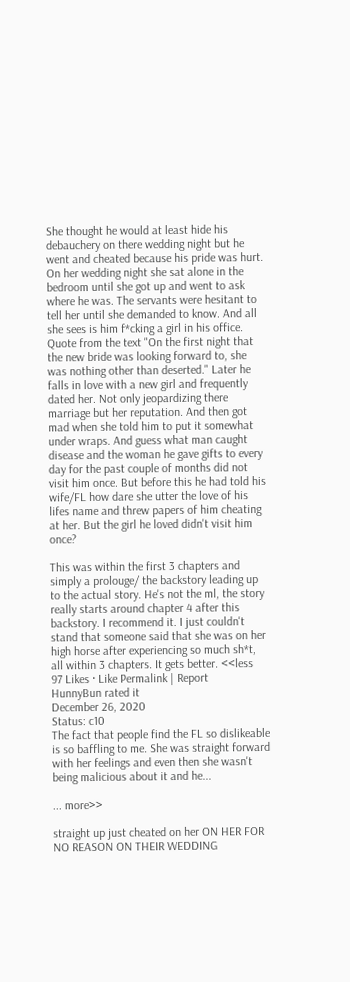She thought he would at least hide his debauchery on there wedding night but he went and cheated because his pride was hurt. On her wedding night she sat alone in the bedroom until she got up and went to ask where he was. The servants were hesitant to tell her until she demanded to know. And all she sees is him f*cking a girl in his office. Quote from the text "On the first night that the new bride was looking forward to, she was nothing other than deserted." Later he falls in love with a new girl and frequently dated her. Not only jeopardizing there marriage but her reputation. And then got mad when she told him to put it somewhat under wraps. And guess what man caught disease and the woman he gave gifts to every day for the past couple of months did not visit him once. But before this he had told his wife/FL how dare she utter the love of his lifes name and threw papers of him cheating at her. But the girl he loved didn't visit him once?

This was within the first 3 chapters and simply a prolouge/ the backstory leading up to the actual story. He's not the ml, the story really starts around chapter 4 after this backstory. I recommend it. I just couldn't stand that someone said that she was on her high horse after experiencing so much sh*t, all within 3 chapters. It gets better. <<less
97 Likes · Like Permalink | Report
HunnyBun rated it
December 26, 2020
Status: c10
The fact that people find the FL so dislikeable is so baffling to me. She was straight forward with her feelings and even then she wasn't being malicious about it and he...

... more>>

straight up just cheated on her ON HER FOR NO REASON ON THEIR WEDDING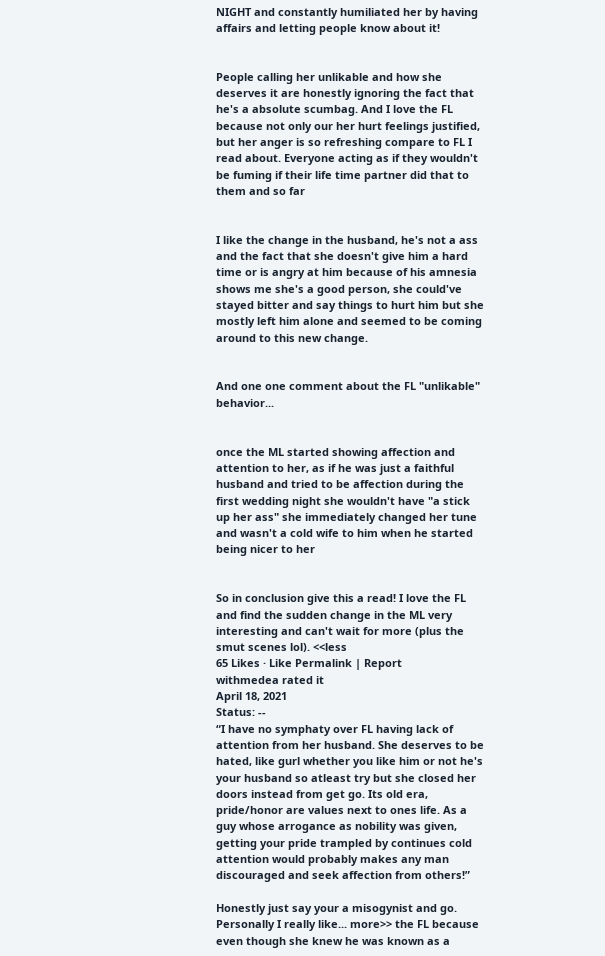NIGHT and constantly humiliated her by having affairs and letting people know about it!


People calling her unlikable and how she deserves it are honestly ignoring the fact that he's a absolute scumbag. And I love the FL because not only our her hurt feelings justified, but her anger is so refreshing compare to FL I read about. Everyone acting as if they wouldn't be fuming if their life time partner did that to them and so far


I like the change in the husband, he's not a ass and the fact that she doesn't give him a hard time or is angry at him because of his amnesia shows me she's a good person, she could've stayed bitter and say things to hurt him but she mostly left him alone and seemed to be coming around to this new change.


And one one comment about the FL "unlikable" behavior...


once the ML started showing affection and attention to her, as if he was just a faithful husband and tried to be affection during the first wedding night she wouldn't have "a stick up her ass" she immediately changed her tune and wasn't a cold wife to him when he started being nicer to her


So in conclusion give this a read! I love the FL and find the sudden change in the ML very interesting and can't wait for more (plus the smut scenes lol). <<less
65 Likes · Like Permalink | Report
withmedea rated it
April 18, 2021
Status: --
“I have no symphaty over FL having lack of attention from her husband. She deserves to be hated, like gurl whether you like him or not he's your husband so atleast try but she closed her doors instead from get go. Its old era, pride/honor are values next to ones life. As a guy whose arrogance as nobility was given, getting your pride trampled by continues cold attention would probably makes any man discouraged and seek affection from others!”

Honestly just say your a misogynist and go. Personally I really like... more>> the FL because even though she knew he was known as a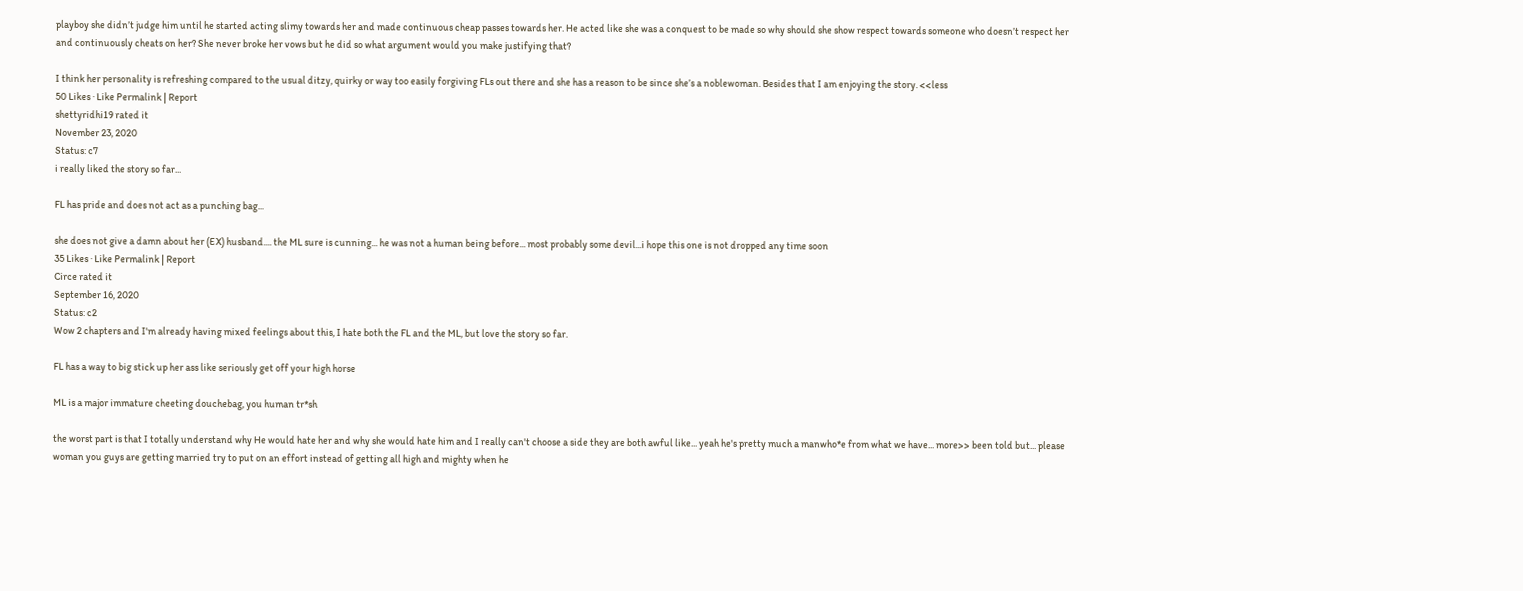playboy she didn’t judge him until he started acting slimy towards her and made continuous cheap passes towards her. He acted like she was a conquest to be made so why should she show respect towards someone who doesn’t respect her and continuously cheats on her? She never broke her vows but he did so what argument would you make justifying that?

I think her personality is refreshing compared to the usual ditzy, quirky or way too easily forgiving FLs out there and she has a reason to be since she’s a noblewoman. Besides that I am enjoying the story. <<less
50 Likes · Like Permalink | Report
shettyridhi19 rated it
November 23, 2020
Status: c7
i really liked the story so far...

FL has pride and does not act as a punching bag...

she does not give a damn about her (EX) husband.... the ML sure is cunning... he was not a human being before... most probably some devil...i hope this one is not dropped any time soon
35 Likes · Like Permalink | Report
Circe rated it
September 16, 2020
Status: c2
Wow 2 chapters and I'm already having mixed feelings about this, I hate both the FL and the ML, but love the story so far.

FL has a way to big stick up her ass like seriously get off your high horse

ML is a major immature cheeting douchebag, you human tr*sh

the worst part is that I totally understand why He would hate her and why she would hate him and I really can't choose a side they are both awful like... yeah he's pretty much a manwho*e from what we have... more>> been told but... please woman you guys are getting married try to put on an effort instead of getting all high and mighty when he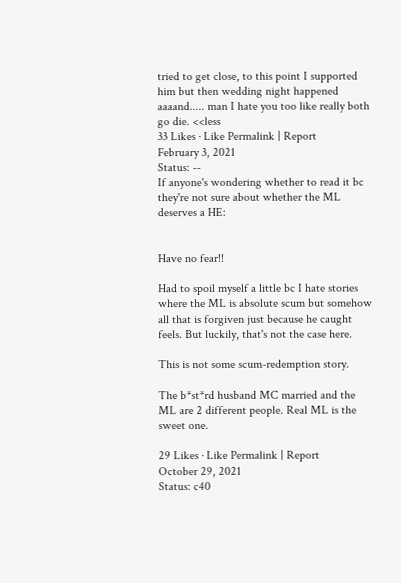tried to get close, to this point I supported him but then wedding night happened aaaand..... man I hate you too like really both go die. <<less
33 Likes · Like Permalink | Report
February 3, 2021
Status: --
If anyone's wondering whether to read it bc they're not sure about whether the ML deserves a HE:


Have no fear!!

Had to spoil myself a little bc I hate stories where the ML is absolute scum but somehow all that is forgiven just because he caught feels. But luckily, that's not the case here.

This is not some scum-redemption story.

The b*st*rd husband MC married and the ML are 2 different people. Real ML is the sweet one.

29 Likes · Like Permalink | Report
October 29, 2021
Status: c40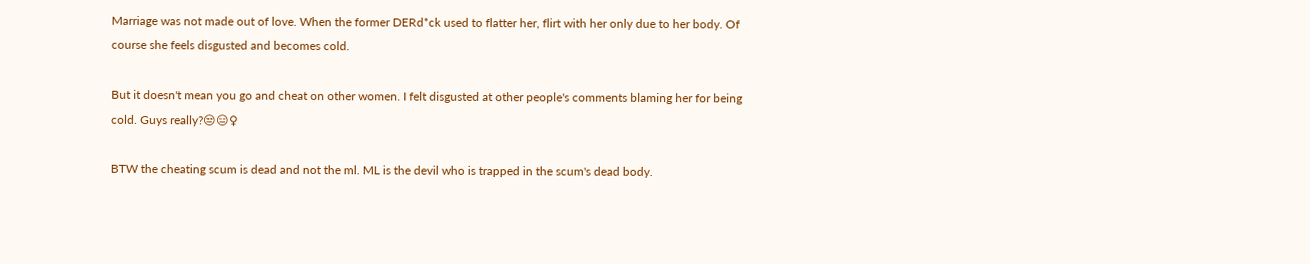Marriage was not made out of love. When the former DERd*ck used to flatter her, flirt with her only due to her body. Of course she feels disgusted and becomes cold.

But it doesn't mean you go and cheat on other women. I felt disgusted at other people's comments blaming her for being cold. Guys really?😒😑♀

BTW the cheating scum is dead and not the ml. ML is the devil who is trapped in the scum's dead body.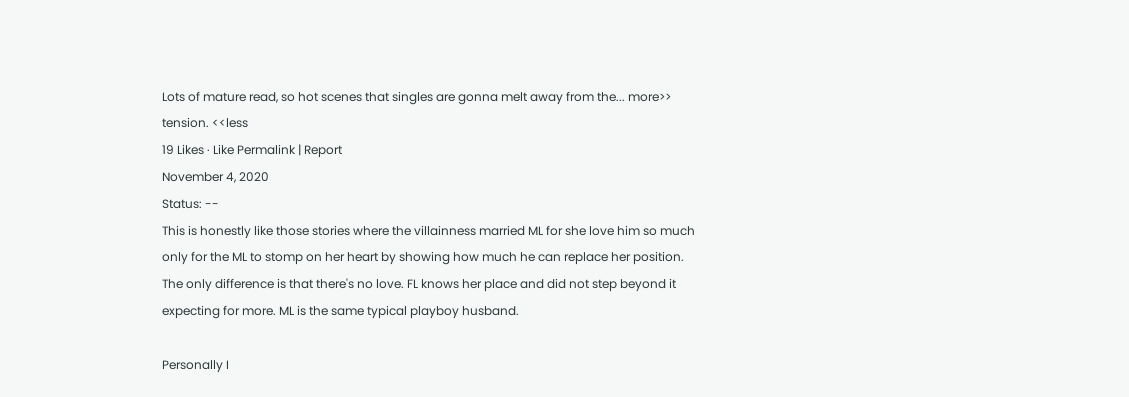Lots of mature read, so hot scenes that singles are gonna melt away from the... more>> tension. <<less
19 Likes · Like Permalink | Report
November 4, 2020
Status: --
This is honestly like those stories where the villainness married ML for she love him so much only for the ML to stomp on her heart by showing how much he can replace her position. The only difference is that there's no love. FL knows her place and did not step beyond it expecting for more. ML is the same typical playboy husband.

Personally I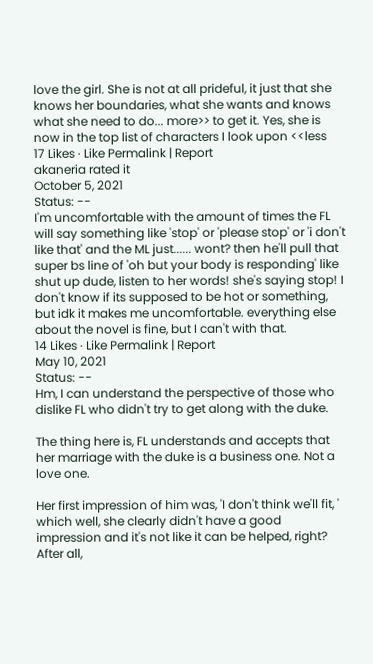love the girl. She is not at all prideful, it just that she knows her boundaries, what she wants and knows what she need to do... more>> to get it. Yes, she is now in the top list of characters I look upon <<less
17 Likes · Like Permalink | Report
akaneria rated it
October 5, 2021
Status: --
I'm uncomfortable with the amount of times the FL will say something like 'stop' or 'please stop' or 'i don't like that' and the ML just...... wont? then he'll pull that super bs line of 'oh but your body is responding' like shut up dude, listen to her words! she's saying stop! I don't know if its supposed to be hot or something, but idk it makes me uncomfortable. everything else about the novel is fine, but I can't with that.
14 Likes · Like Permalink | Report
May 10, 2021
Status: --
Hm, I can understand the perspective of those who dislike FL who didn't try to get along with the duke.

The thing here is, FL understands and accepts that her marriage with the duke is a business one. Not a love one.

Her first impression of him was, 'I don't think we'll fit, ' which well, she clearly didn't have a good impression and it's not like it can be helped, right? After all,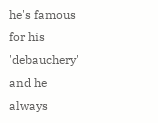he's famous for his 'debauchery' and he always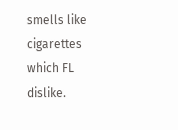smells like cigarettes which FL dislike.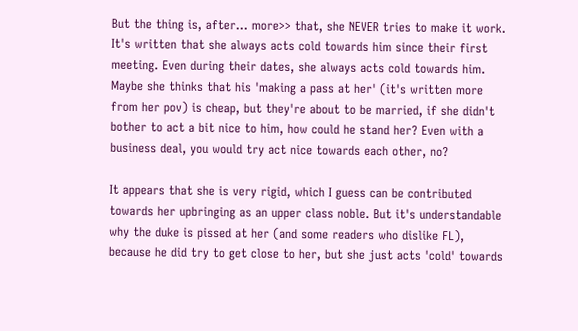But the thing is, after... more>> that, she NEVER tries to make it work. It's written that she always acts cold towards him since their first meeting. Even during their dates, she always acts cold towards him. Maybe she thinks that his 'making a pass at her' (it's written more from her pov) is cheap, but they're about to be married, if she didn't bother to act a bit nice to him, how could he stand her? Even with a business deal, you would try act nice towards each other, no?

It appears that she is very rigid, which I guess can be contributed towards her upbringing as an upper class noble. But it's understandable why the duke is pissed at her (and some readers who dislike FL), because he did try to get close to her, but she just acts 'cold' towards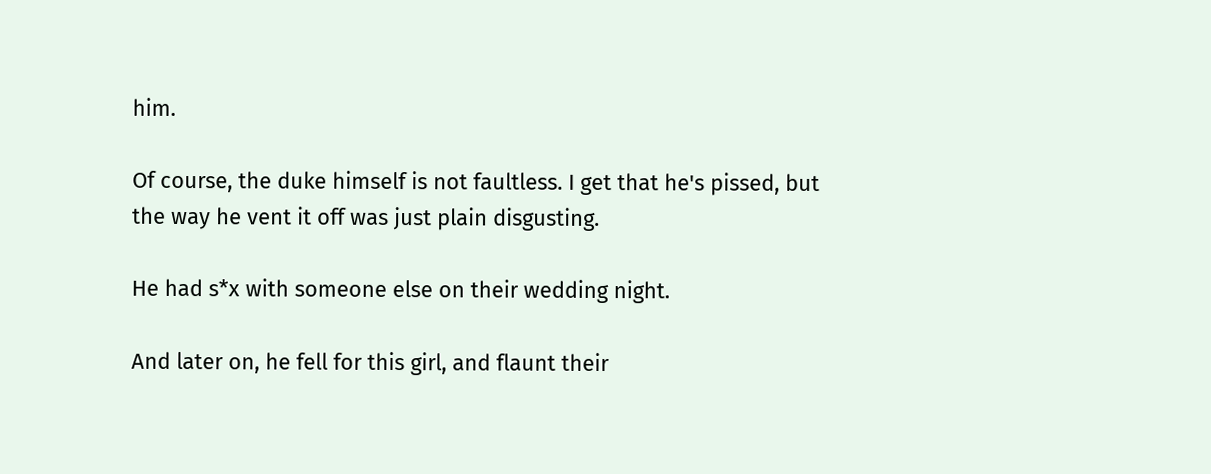him.

Of course, the duke himself is not faultless. I get that he's pissed, but the way he vent it off was just plain disgusting.

He had s*x with someone else on their wedding night.

And later on, he fell for this girl, and flaunt their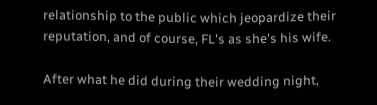relationship to the public which jeopardize their reputation, and of course, FL's as she's his wife.

After what he did during their wedding night,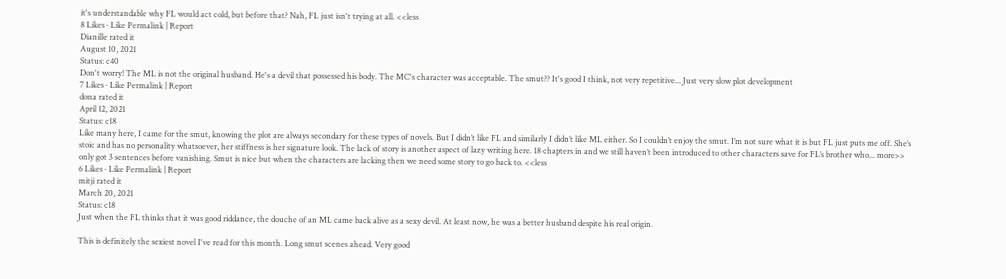it's understandable why FL would act cold, but before that? Nah, FL just isn't trying at all. <<less
8 Likes · Like Permalink | Report
Dianille rated it
August 10, 2021
Status: c40
Don't worry! The ML is not the original husband. He's a devil that possessed his body. The MC's character was acceptable. The smut?? It's good I think, not very repetitive... Just very slow plot development
7 Likes · Like Permalink | Report
dona rated it
April 12, 2021
Status: c18
Like many here, I came for the smut, knowing the plot are always secondary for these types of novels. But I didn’t like FL and similarly I didn’t like ML either. So I couldn’t enjoy the smut. I’m not sure what it is but FL just puts me off. She’s stoic and has no personality whatsoever, her stiffness is her signature look. The lack of story is another aspect of lazy writing here. 18 chapters in and we still haven’t been introduced to other characters save for FL’s brother who... more>> only got 3 sentences before vanishing. Smut is nice but when the characters are lacking then we need some story to go back to. <<less
6 Likes · Like Permalink | Report
mitji rated it
March 20, 2021
Status: c18
Just when the FL thinks that it was good riddance, the douche of an ML came back alive as a sexy devil. At least now, he was a better husband despite his real origin.

This is definitely the sexiest novel I've read for this month. Long smut scenes ahead. Very good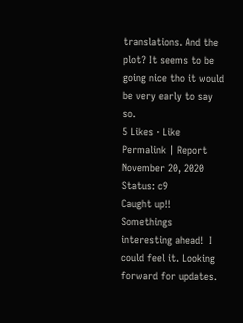translations. And the plot? It seems to be going nice tho it would be very early to say so.
5 Likes · Like Permalink | Report
November 20, 2020
Status: c9
Caught up!! Somethings interesting ahead!  I could feel it. Looking forward for updates.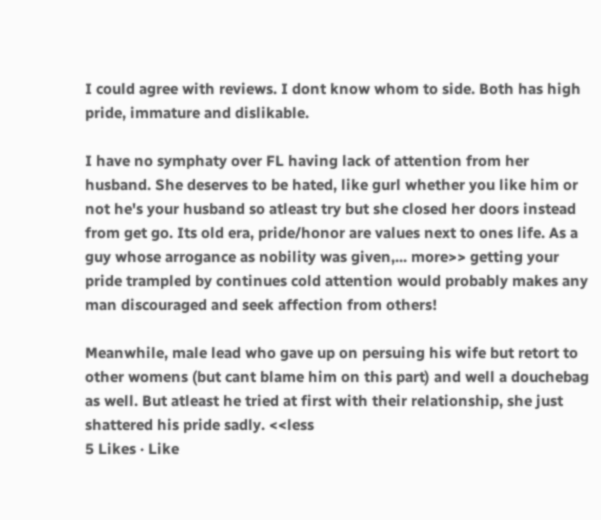I could agree with reviews. I dont know whom to side. Both has high pride, immature and dislikable.

I have no symphaty over FL having lack of attention from her husband. She deserves to be hated, like gurl whether you like him or not he's your husband so atleast try but she closed her doors instead from get go. Its old era, pride/honor are values next to ones life. As a guy whose arrogance as nobility was given,... more>> getting your pride trampled by continues cold attention would probably makes any man discouraged and seek affection from others!

Meanwhile, male lead who gave up on persuing his wife but retort to other womens (but cant blame him on this part) and well a douchebag as well. But atleast he tried at first with their relationship, she just shattered his pride sadly. <<less
5 Likes · Like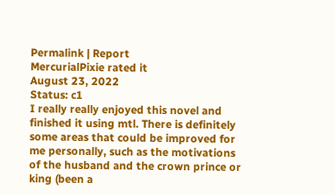Permalink | Report
MercurialPixie rated it
August 23, 2022
Status: c1
I really really enjoyed this novel and finished it using mtl. There is definitely some areas that could be improved for me personally, such as the motivations of the husband and the crown prince or king (been a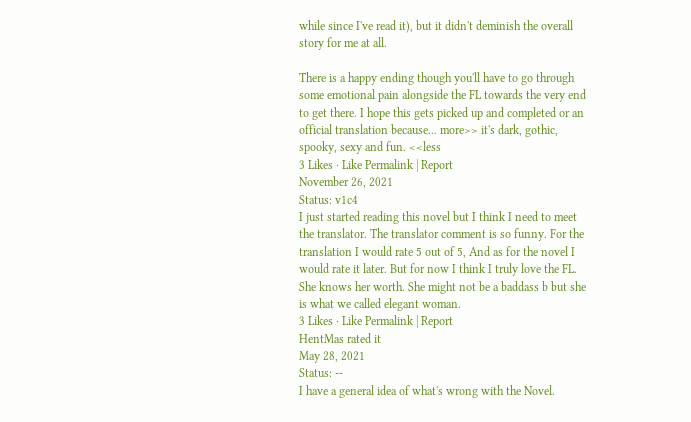while since I've read it), but it didn't deminish the overall story for me at all.

There is a happy ending though you'll have to go through some emotional pain alongside the FL towards the very end to get there. I hope this gets picked up and completed or an official translation because... more>> it's dark, gothic, spooky, sexy and fun. <<less
3 Likes · Like Permalink | Report
November 26, 2021
Status: v1c4
I just started reading this novel but I think I need to meet the translator. The translator comment is so funny. For the translation I would rate 5 out of 5, And as for the novel I would rate it later. But for now I think I truly love the FL. She knows her worth. She might not be a baddass b but she is what we called elegant woman.
3 Likes · Like Permalink | Report
HentMas rated it
May 28, 2021
Status: --
I have a general idea of what's wrong with the Novel.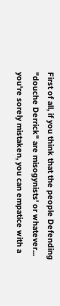First of all, if you think that the people Defending "douche Derrick" are misogynists' or whatever... you're sorely mistaken, you can empatice with a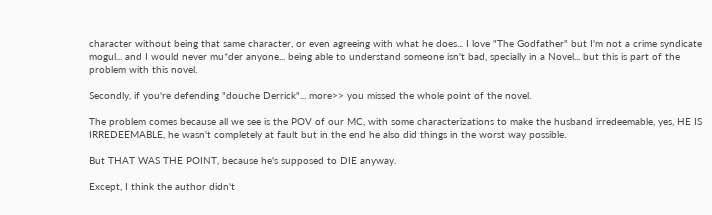character without being that same character, or even agreeing with what he does... I love "The Godfather" but I'm not a crime syndicate mogul... and I would never mu*der anyone... being able to understand someone isn't bad, specially in a Novel... but this is part of the problem with this novel.

Secondly, if you're defending "douche Derrick"... more>> you missed the whole point of the novel.

The problem comes because all we see is the POV of our MC, with some characterizations to make the husband irredeemable, yes, HE IS IRREDEEMABLE, he wasn't completely at fault but in the end he also did things in the worst way possible.

But THAT WAS THE POINT, because he's supposed to DIE anyway.

Except, I think the author didn't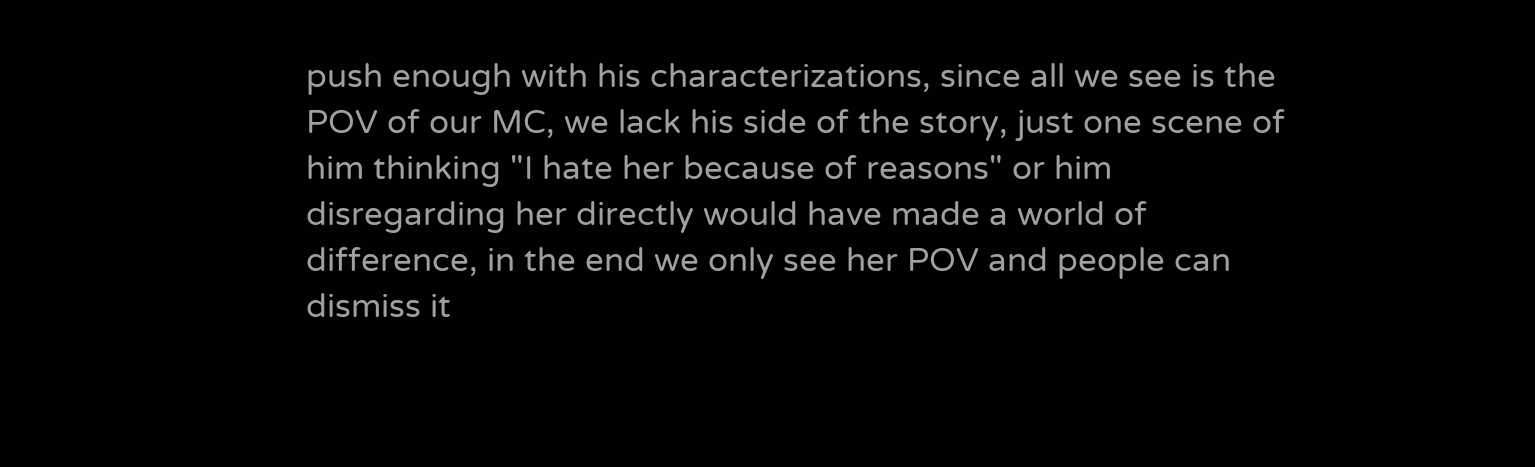push enough with his characterizations, since all we see is the POV of our MC, we lack his side of the story, just one scene of him thinking "I hate her because of reasons" or him disregarding her directly would have made a world of difference, in the end we only see her POV and people can dismiss it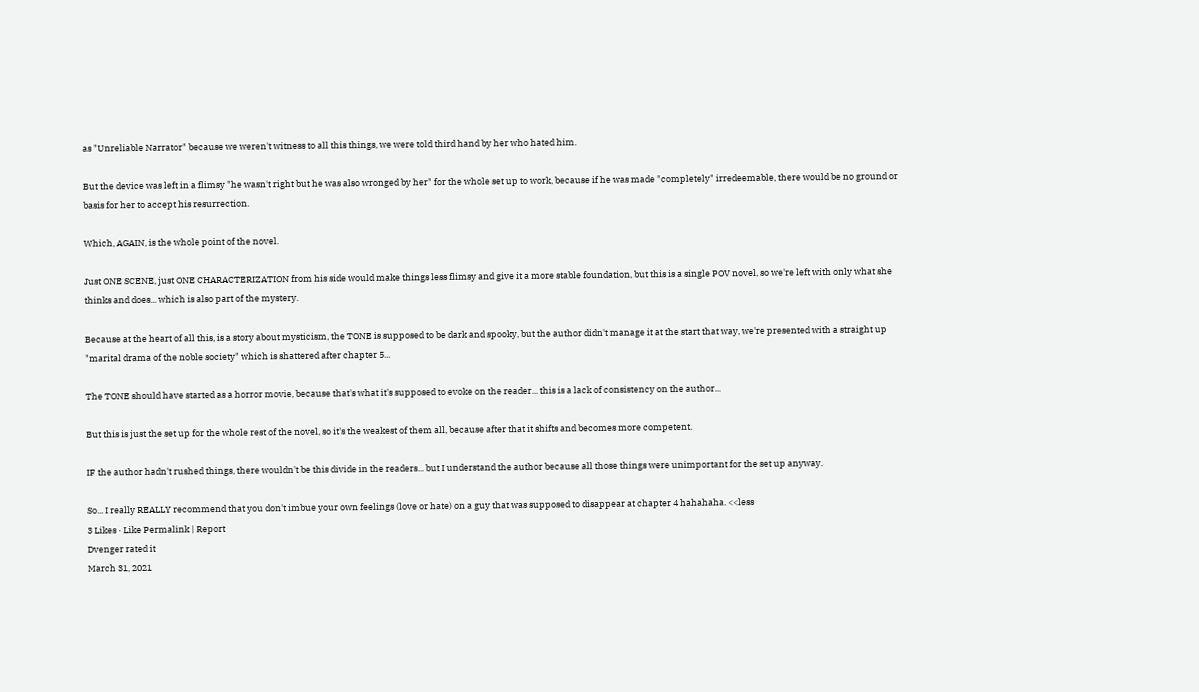as "Unreliable Narrator" because we weren't witness to all this things, we were told third hand by her who hated him.

But the device was left in a flimsy "he wasn't right but he was also wronged by her" for the whole set up to work, because if he was made "completely" irredeemable, there would be no ground or basis for her to accept his resurrection.

Which, AGAIN, is the whole point of the novel.

Just ONE SCENE, just ONE CHARACTERIZATION from his side would make things less flimsy and give it a more stable foundation, but this is a single POV novel, so we're left with only what she thinks and does... which is also part of the mystery.

Because at the heart of all this, is a story about mysticism, the TONE is supposed to be dark and spooky, but the author didn't manage it at the start that way, we're presented with a straight up "marital drama of the noble society" which is shattered after chapter 5...

The TONE should have started as a horror movie, because that's what it's supposed to evoke on the reader... this is a lack of consistency on the author...

But this is just the set up for the whole rest of the novel, so it's the weakest of them all, because after that it shifts and becomes more competent.

IF the author hadn't rushed things, there wouldn't be this divide in the readers... but I understand the author because all those things were unimportant for the set up anyway.

So... I really REALLY recommend that you don't imbue your own feelings (love or hate) on a guy that was supposed to disappear at chapter 4 hahahaha. <<less
3 Likes · Like Permalink | Report
Dvenger rated it
March 31, 2021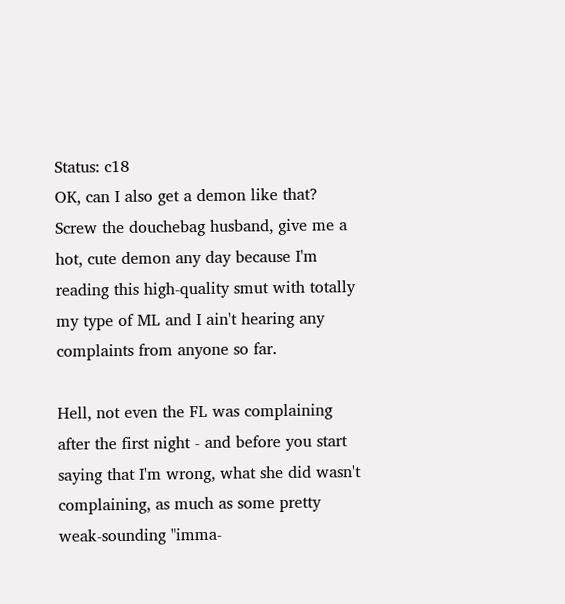Status: c18
OK, can I also get a demon like that? Screw the douchebag husband, give me a hot, cute demon any day because I'm reading this high-quality smut with totally my type of ML and I ain't hearing any complaints from anyone so far.

Hell, not even the FL was complaining after the first night - and before you start saying that I'm wrong, what she did wasn't complaining, as much as some pretty weak-sounding "imma-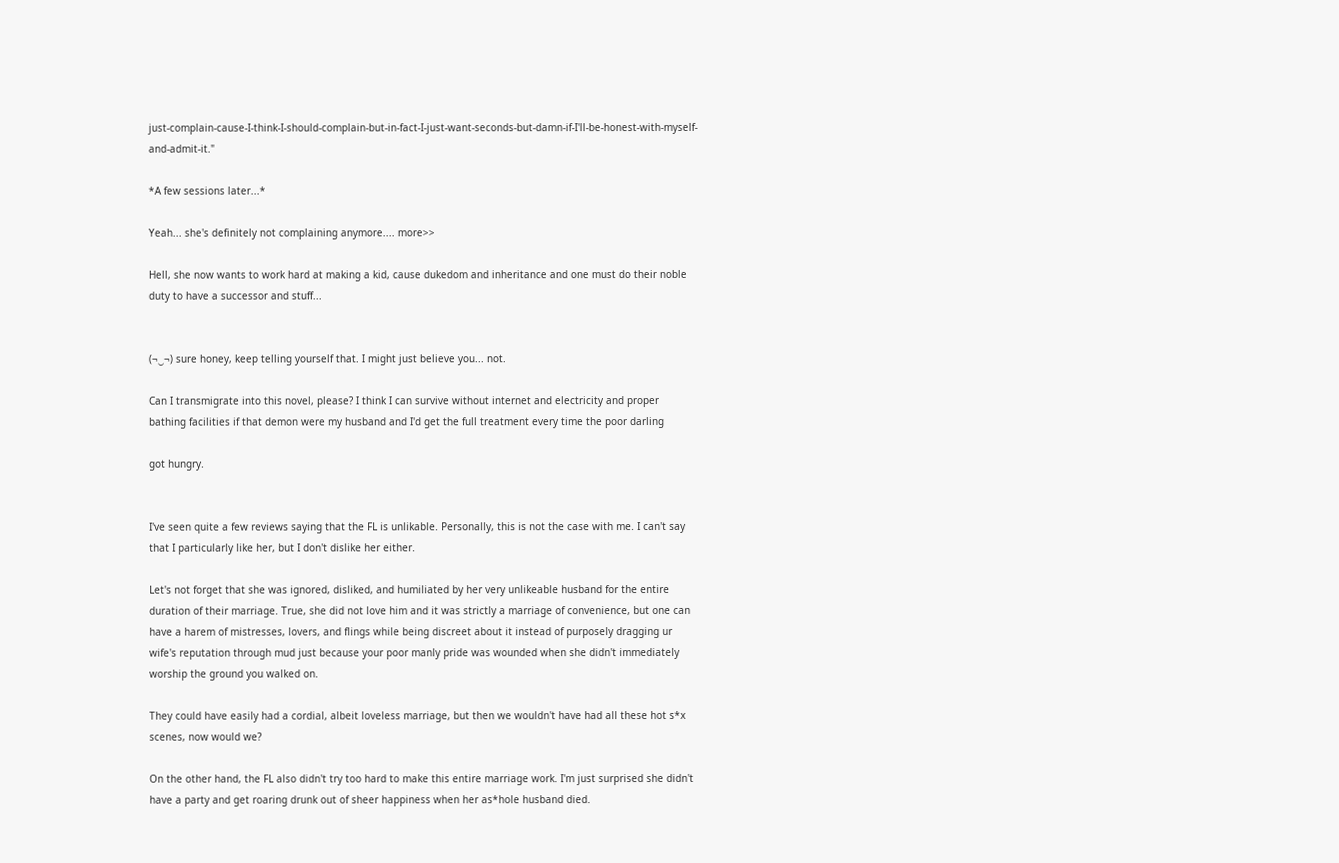just-complain-cause-I-think-I-should-complain-but-in-fact-I-just-want-seconds-but-damn-if-I'll-be-honest-with-myself-and-admit-it."

*A few sessions later...*

Yeah... she's definitely not complaining anymore.... more>>

Hell, she now wants to work hard at making a kid, cause dukedom and inheritance and one must do their noble duty to have a successor and stuff...


(¬‿¬) sure honey, keep telling yourself that. I might just believe you... not.

Can I transmigrate into this novel, please? I think I can survive without internet and electricity and proper bathing facilities if that demon were my husband and I'd get the full treatment every time the poor darling

got hungry.


I've seen quite a few reviews saying that the FL is unlikable. Personally, this is not the case with me. I can't say that I particularly like her, but I don't dislike her either.

Let's not forget that she was ignored, disliked, and humiliated by her very unlikeable husband for the entire duration of their marriage. True, she did not love him and it was strictly a marriage of convenience, but one can have a harem of mistresses, lovers, and flings while being discreet about it instead of purposely dragging ur wife's reputation through mud just because your poor manly pride was wounded when she didn't immediately worship the ground you walked on.

They could have easily had a cordial, albeit loveless marriage, but then we wouldn't have had all these hot s*x scenes, now would we?

On the other hand, the FL also didn't try too hard to make this entire marriage work. I'm just surprised she didn't have a party and get roaring drunk out of sheer happiness when her as*hole husband died.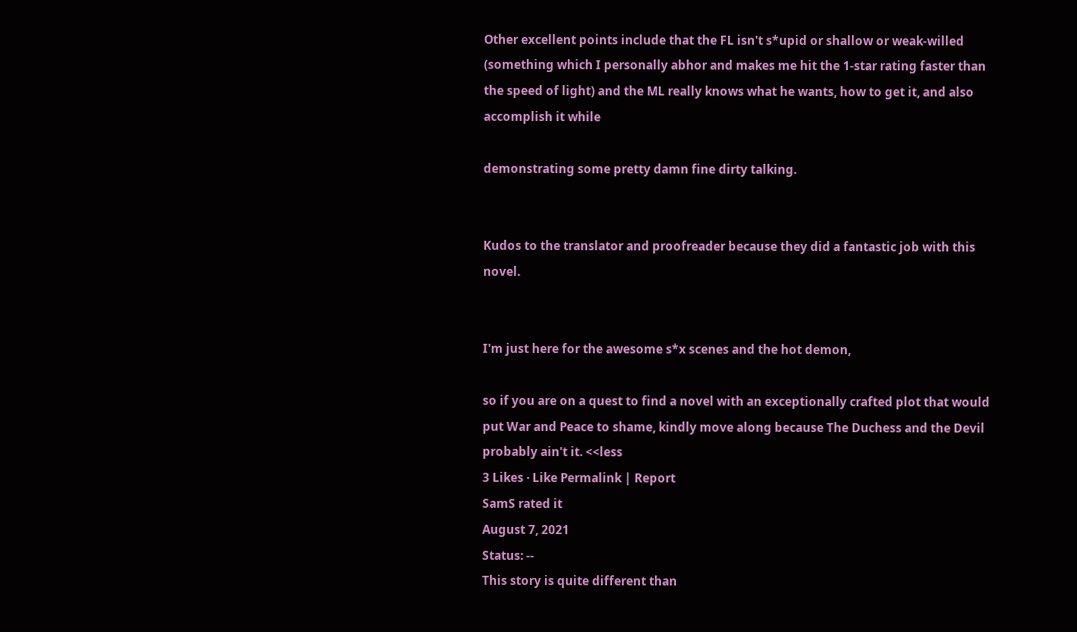Other excellent points include that the FL isn't s*upid or shallow or weak-willed (something which I personally abhor and makes me hit the 1-star rating faster than the speed of light) and the ML really knows what he wants, how to get it, and also accomplish it while

demonstrating some pretty damn fine dirty talking.


Kudos to the translator and proofreader because they did a fantastic job with this novel.


I'm just here for the awesome s*x scenes and the hot demon,

so if you are on a quest to find a novel with an exceptionally crafted plot that would put War and Peace to shame, kindly move along because The Duchess and the Devil probably ain't it. <<less
3 Likes · Like Permalink | Report
SamS rated it
August 7, 2021
Status: --
This story is quite different than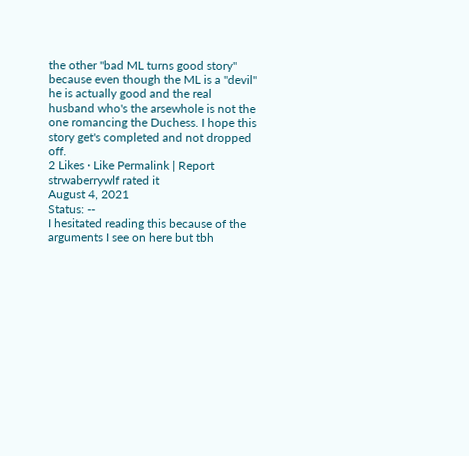the other "bad ML turns good story" because even though the ML is a "devil" he is actually good and the real husband who's the arsewhole is not the one romancing the Duchess. I hope this story get's completed and not dropped off.
2 Likes · Like Permalink | Report
strwaberrywlf rated it
August 4, 2021
Status: --
I hesitated reading this because of the arguments I see on here but tbh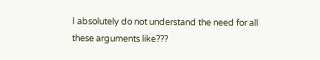I absolutely do not understand the need for all these arguments like???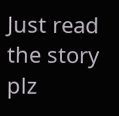Just read the story plz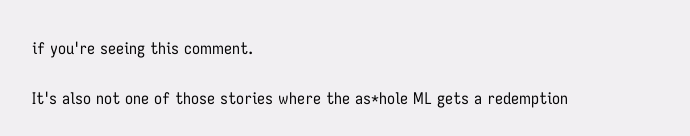if you're seeing this comment.

It's also not one of those stories where the as*hole ML gets a redemption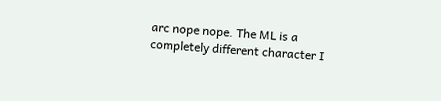arc nope nope. The ML is a completely different character I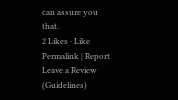can assure you that.
2 Likes · Like Permalink | Report
Leave a Review (Guidelines)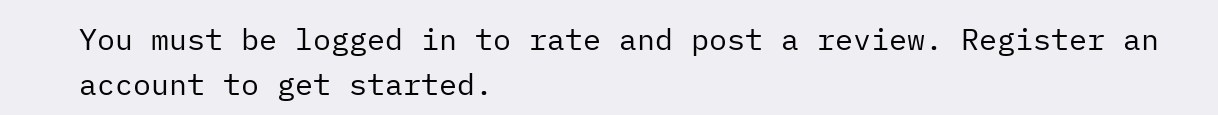You must be logged in to rate and post a review. Register an account to get started.